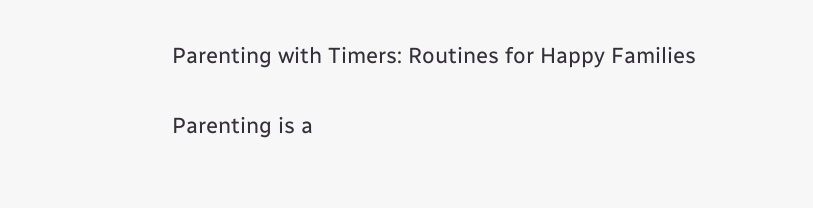Parenting with Timers: Routines for Happy Families

Parenting is a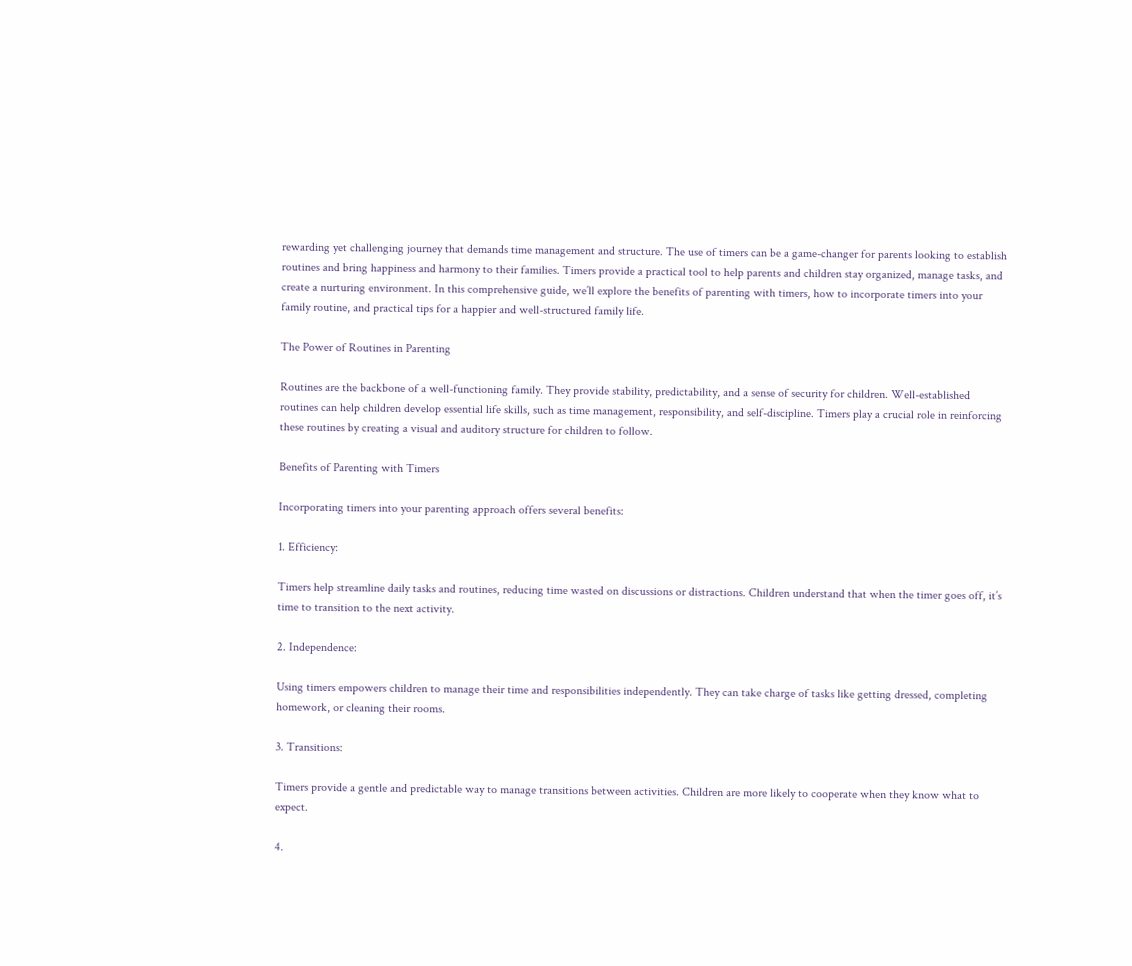rewarding yet challenging journey that demands time management and structure. The use of timers can be a game-changer for parents looking to establish routines and bring happiness and harmony to their families. Timers provide a practical tool to help parents and children stay organized, manage tasks, and create a nurturing environment. In this comprehensive guide, we’ll explore the benefits of parenting with timers, how to incorporate timers into your family routine, and practical tips for a happier and well-structured family life.

The Power of Routines in Parenting

Routines are the backbone of a well-functioning family. They provide stability, predictability, and a sense of security for children. Well-established routines can help children develop essential life skills, such as time management, responsibility, and self-discipline. Timers play a crucial role in reinforcing these routines by creating a visual and auditory structure for children to follow.

Benefits of Parenting with Timers

Incorporating timers into your parenting approach offers several benefits:

1. Efficiency:

Timers help streamline daily tasks and routines, reducing time wasted on discussions or distractions. Children understand that when the timer goes off, it’s time to transition to the next activity.

2. Independence:

Using timers empowers children to manage their time and responsibilities independently. They can take charge of tasks like getting dressed, completing homework, or cleaning their rooms.

3. Transitions:

Timers provide a gentle and predictable way to manage transitions between activities. Children are more likely to cooperate when they know what to expect.

4.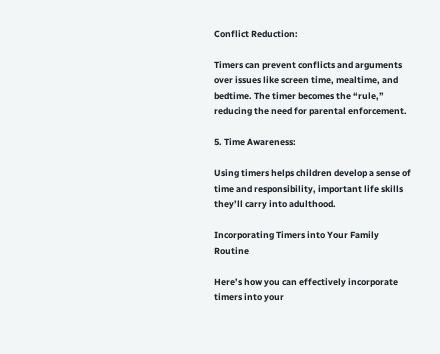Conflict Reduction:

Timers can prevent conflicts and arguments over issues like screen time, mealtime, and bedtime. The timer becomes the “rule,” reducing the need for parental enforcement.

5. Time Awareness:

Using timers helps children develop a sense of time and responsibility, important life skills they’ll carry into adulthood.

Incorporating Timers into Your Family Routine

Here’s how you can effectively incorporate timers into your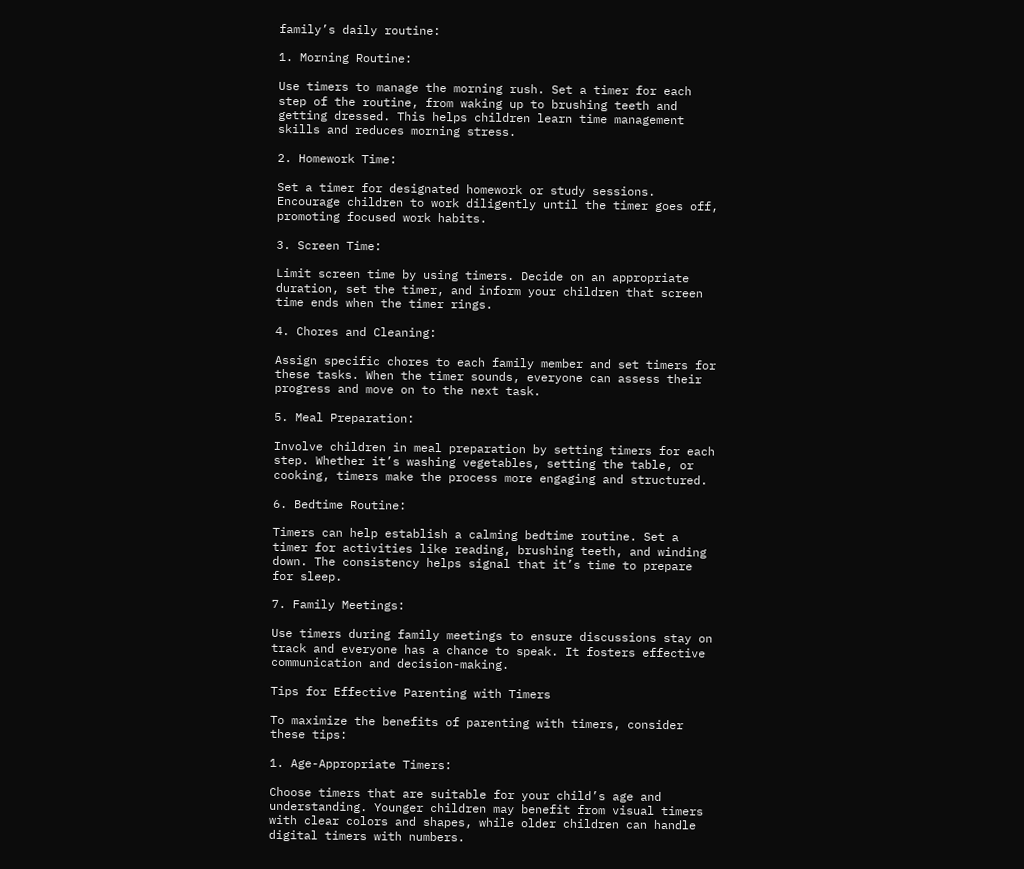family’s daily routine:

1. Morning Routine:

Use timers to manage the morning rush. Set a timer for each step of the routine, from waking up to brushing teeth and getting dressed. This helps children learn time management skills and reduces morning stress.

2. Homework Time:

Set a timer for designated homework or study sessions. Encourage children to work diligently until the timer goes off, promoting focused work habits.

3. Screen Time:

Limit screen time by using timers. Decide on an appropriate duration, set the timer, and inform your children that screen time ends when the timer rings.

4. Chores and Cleaning:

Assign specific chores to each family member and set timers for these tasks. When the timer sounds, everyone can assess their progress and move on to the next task.

5. Meal Preparation:

Involve children in meal preparation by setting timers for each step. Whether it’s washing vegetables, setting the table, or cooking, timers make the process more engaging and structured.

6. Bedtime Routine:

Timers can help establish a calming bedtime routine. Set a timer for activities like reading, brushing teeth, and winding down. The consistency helps signal that it’s time to prepare for sleep.

7. Family Meetings:

Use timers during family meetings to ensure discussions stay on track and everyone has a chance to speak. It fosters effective communication and decision-making.

Tips for Effective Parenting with Timers

To maximize the benefits of parenting with timers, consider these tips:

1. Age-Appropriate Timers:

Choose timers that are suitable for your child’s age and understanding. Younger children may benefit from visual timers with clear colors and shapes, while older children can handle digital timers with numbers.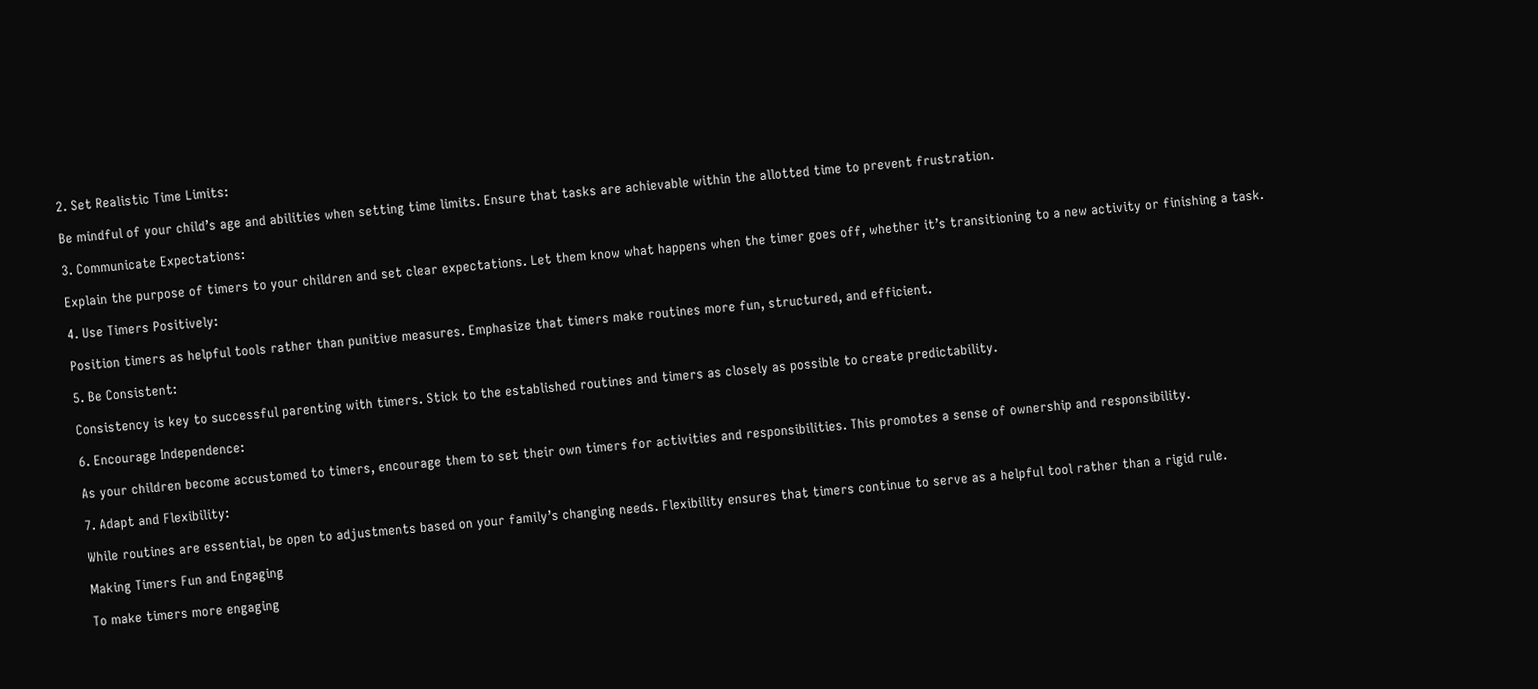2. Set Realistic Time Limits:

Be mindful of your child’s age and abilities when setting time limits. Ensure that tasks are achievable within the allotted time to prevent frustration.

3. Communicate Expectations:

Explain the purpose of timers to your children and set clear expectations. Let them know what happens when the timer goes off, whether it’s transitioning to a new activity or finishing a task.

4. Use Timers Positively:

Position timers as helpful tools rather than punitive measures. Emphasize that timers make routines more fun, structured, and efficient.

5. Be Consistent:

Consistency is key to successful parenting with timers. Stick to the established routines and timers as closely as possible to create predictability.

6. Encourage Independence:

As your children become accustomed to timers, encourage them to set their own timers for activities and responsibilities. This promotes a sense of ownership and responsibility.

7. Adapt and Flexibility:

While routines are essential, be open to adjustments based on your family’s changing needs. Flexibility ensures that timers continue to serve as a helpful tool rather than a rigid rule.

Making Timers Fun and Engaging

To make timers more engaging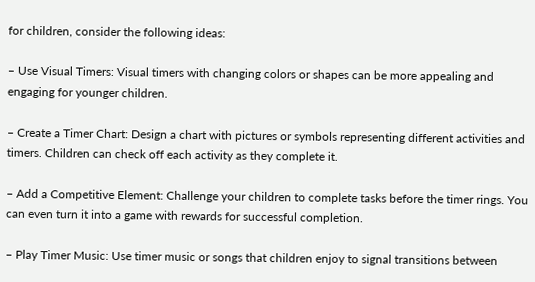for children, consider the following ideas:

– Use Visual Timers: Visual timers with changing colors or shapes can be more appealing and engaging for younger children.

– Create a Timer Chart: Design a chart with pictures or symbols representing different activities and timers. Children can check off each activity as they complete it.

– Add a Competitive Element: Challenge your children to complete tasks before the timer rings. You can even turn it into a game with rewards for successful completion.

– Play Timer Music: Use timer music or songs that children enjoy to signal transitions between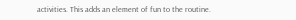activities. This adds an element of fun to the routine.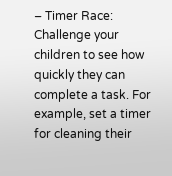– Timer Race: Challenge your children to see how quickly they can complete a task. For example, set a timer for cleaning their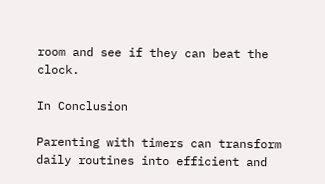room and see if they can beat the clock.

In Conclusion

Parenting with timers can transform daily routines into efficient and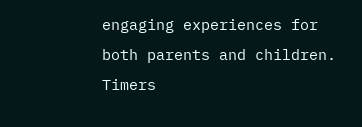engaging experiences for both parents and children. Timers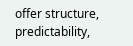offer structure, predictability,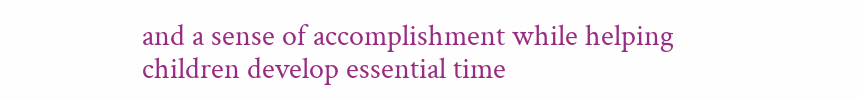and a sense of accomplishment while helping children develop essential time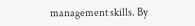management skills. By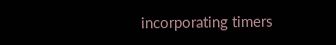incorporating timers